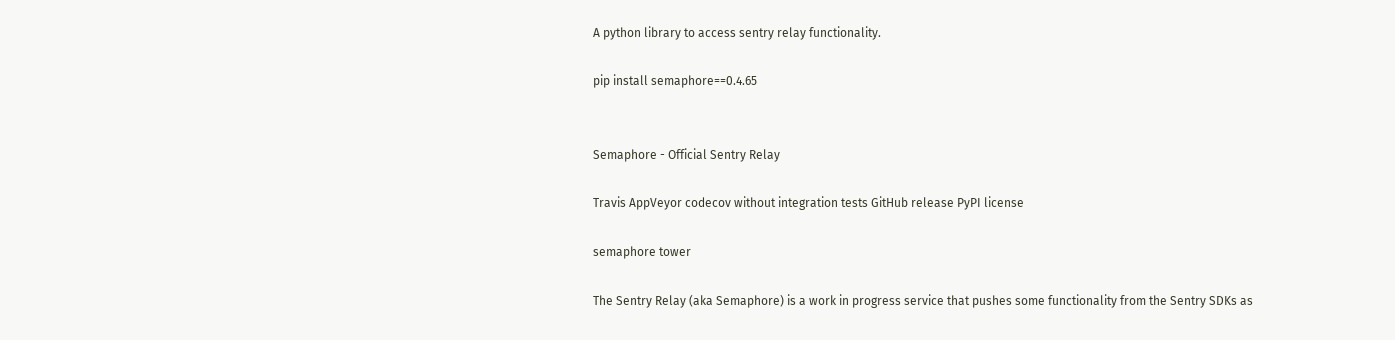A python library to access sentry relay functionality.

pip install semaphore==0.4.65


Semaphore - Official Sentry Relay

Travis AppVeyor codecov without integration tests GitHub release PyPI license

semaphore tower

The Sentry Relay (aka Semaphore) is a work in progress service that pushes some functionality from the Sentry SDKs as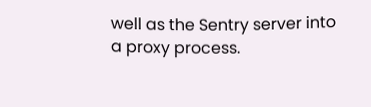well as the Sentry server into a proxy process.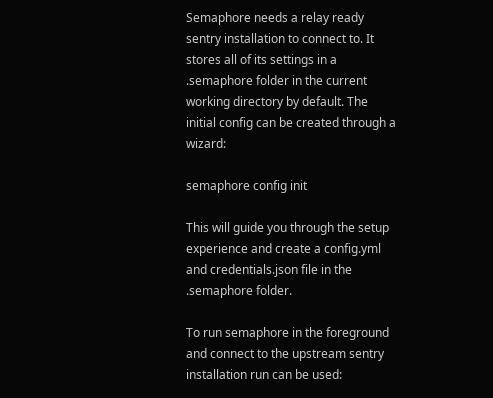Semaphore needs a relay ready sentry installation to connect to. It stores all of its settings in a .semaphore folder in the current working directory by default. The initial config can be created through a wizard:

semaphore config init

This will guide you through the setup experience and create a config.yml and credentials.json file in the .semaphore folder.

To run semaphore in the foreground and connect to the upstream sentry installation run can be used: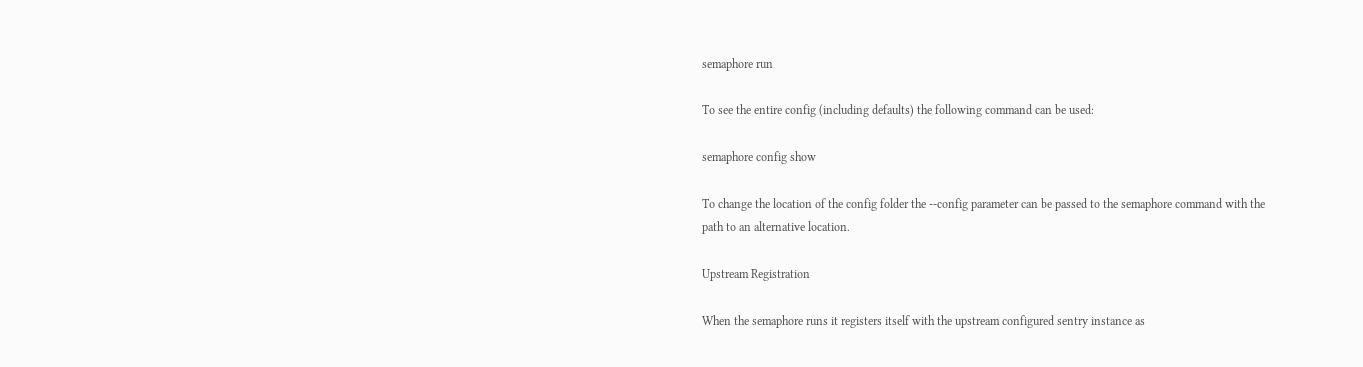semaphore run

To see the entire config (including defaults) the following command can be used:

semaphore config show

To change the location of the config folder the --config parameter can be passed to the semaphore command with the path to an alternative location.

Upstream Registration

When the semaphore runs it registers itself with the upstream configured sentry instance as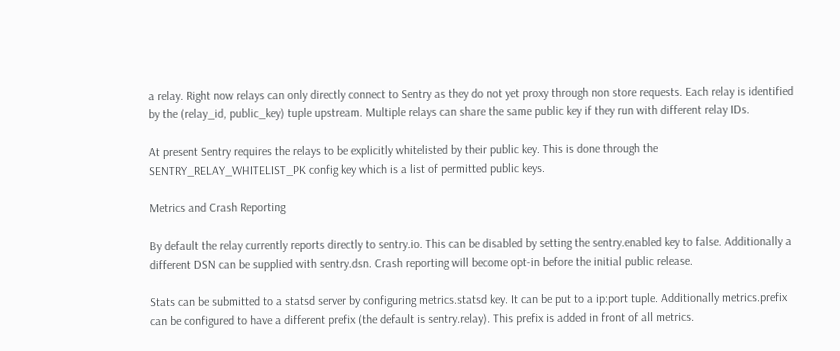a relay. Right now relays can only directly connect to Sentry as they do not yet proxy through non store requests. Each relay is identified by the (relay_id, public_key) tuple upstream. Multiple relays can share the same public key if they run with different relay IDs.

At present Sentry requires the relays to be explicitly whitelisted by their public key. This is done through the SENTRY_RELAY_WHITELIST_PK config key which is a list of permitted public keys.

Metrics and Crash Reporting

By default the relay currently reports directly to sentry.io. This can be disabled by setting the sentry.enabled key to false. Additionally a different DSN can be supplied with sentry.dsn. Crash reporting will become opt-in before the initial public release.

Stats can be submitted to a statsd server by configuring metrics.statsd key. It can be put to a ip:port tuple. Additionally metrics.prefix can be configured to have a different prefix (the default is sentry.relay). This prefix is added in front of all metrics.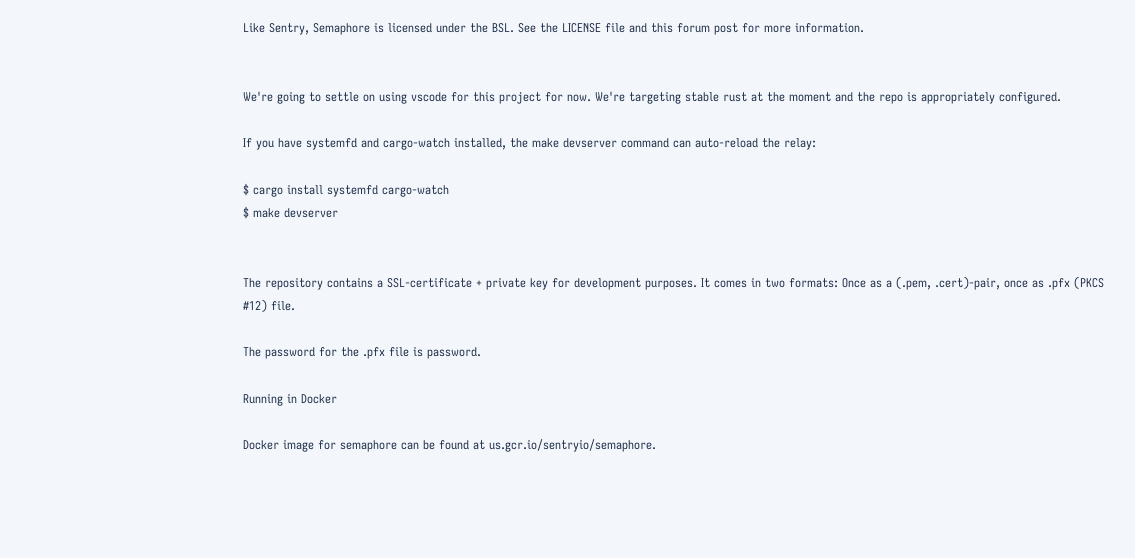Like Sentry, Semaphore is licensed under the BSL. See the LICENSE file and this forum post for more information.


We're going to settle on using vscode for this project for now. We're targeting stable rust at the moment and the repo is appropriately configured.

If you have systemfd and cargo-watch installed, the make devserver command can auto-reload the relay:

$ cargo install systemfd cargo-watch
$ make devserver


The repository contains a SSL-certificate + private key for development purposes. It comes in two formats: Once as a (.pem, .cert)-pair, once as .pfx (PKCS #12) file.

The password for the .pfx file is password.

Running in Docker

Docker image for semaphore can be found at us.gcr.io/sentryio/semaphore.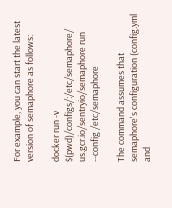For example, you can start the latest version of semaphore as follows:

docker run -v $(pwd)/configs/:/etc/semaphore/ us.gcr.io/sentryio/semaphore run --config /etc/semaphore

The command assumes that semaphore's configuration (config.yml and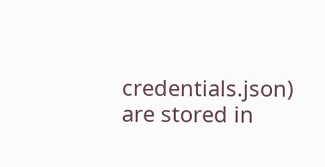credentials.json) are stored in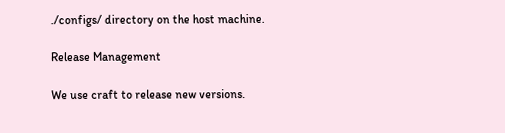./configs/ directory on the host machine.

Release Management

We use craft to release new versions.